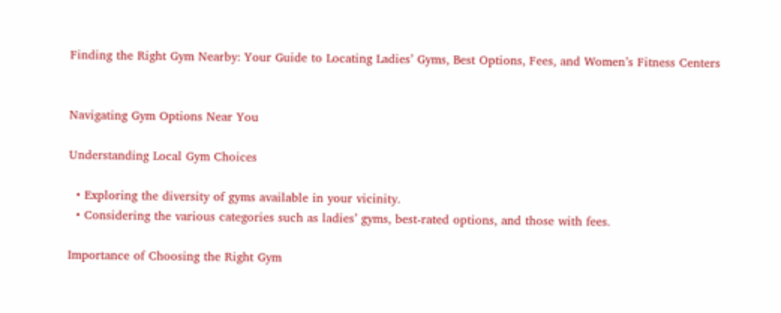Finding the Right Gym Nearby: Your Guide to Locating Ladies’ Gyms, Best Options, Fees, and Women’s Fitness Centers


Navigating Gym Options Near You

Understanding Local Gym Choices

  • Exploring the diversity of gyms available in your vicinity.
  • Considering the various categories such as ladies’ gyms, best-rated options, and those with fees.

Importance of Choosing the Right Gym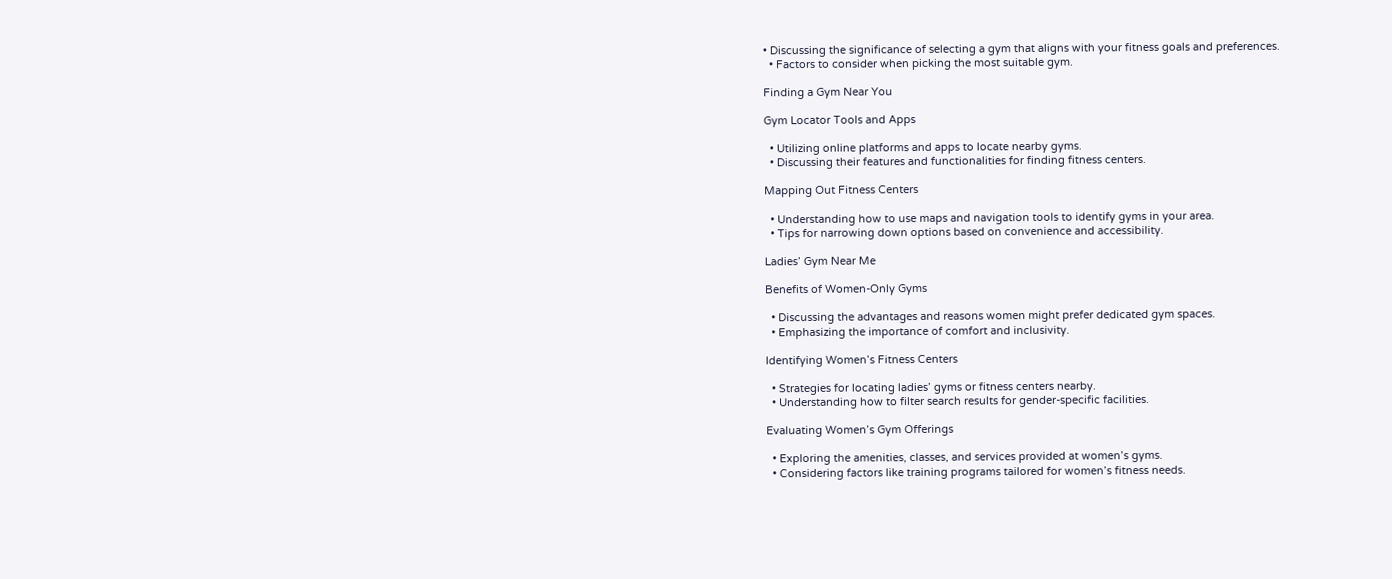• Discussing the significance of selecting a gym that aligns with your fitness goals and preferences.
  • Factors to consider when picking the most suitable gym.

Finding a Gym Near You

Gym Locator Tools and Apps

  • Utilizing online platforms and apps to locate nearby gyms.
  • Discussing their features and functionalities for finding fitness centers.

Mapping Out Fitness Centers

  • Understanding how to use maps and navigation tools to identify gyms in your area.
  • Tips for narrowing down options based on convenience and accessibility.

Ladies’ Gym Near Me

Benefits of Women-Only Gyms

  • Discussing the advantages and reasons women might prefer dedicated gym spaces.
  • Emphasizing the importance of comfort and inclusivity.

Identifying Women’s Fitness Centers

  • Strategies for locating ladies’ gyms or fitness centers nearby.
  • Understanding how to filter search results for gender-specific facilities.

Evaluating Women’s Gym Offerings

  • Exploring the amenities, classes, and services provided at women’s gyms.
  • Considering factors like training programs tailored for women’s fitness needs.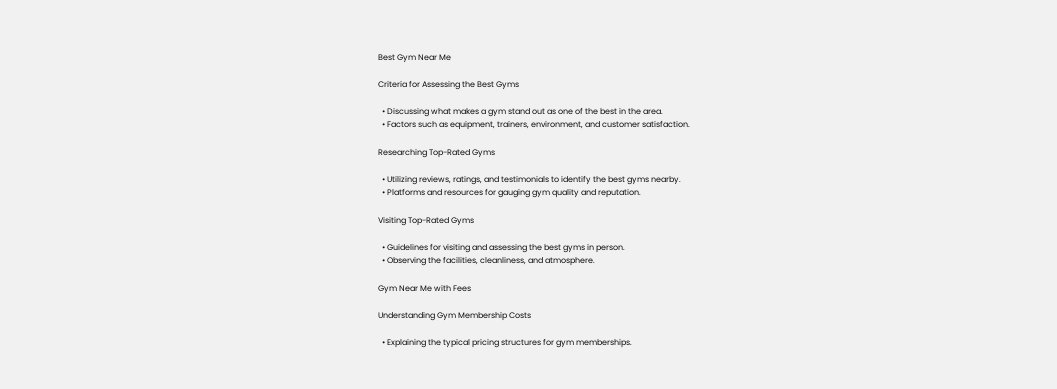Best Gym Near Me

Criteria for Assessing the Best Gyms

  • Discussing what makes a gym stand out as one of the best in the area.
  • Factors such as equipment, trainers, environment, and customer satisfaction.

Researching Top-Rated Gyms

  • Utilizing reviews, ratings, and testimonials to identify the best gyms nearby.
  • Platforms and resources for gauging gym quality and reputation.

Visiting Top-Rated Gyms

  • Guidelines for visiting and assessing the best gyms in person.
  • Observing the facilities, cleanliness, and atmosphere.

Gym Near Me with Fees

Understanding Gym Membership Costs

  • Explaining the typical pricing structures for gym memberships.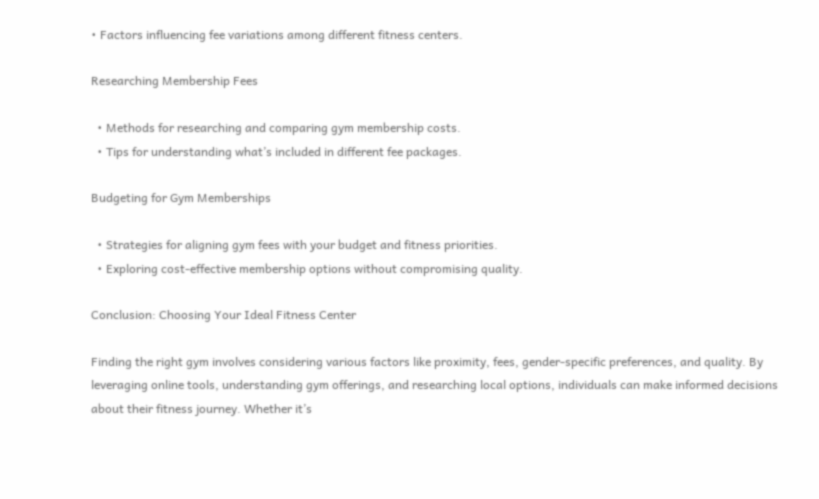• Factors influencing fee variations among different fitness centers.

Researching Membership Fees

  • Methods for researching and comparing gym membership costs.
  • Tips for understanding what’s included in different fee packages.

Budgeting for Gym Memberships

  • Strategies for aligning gym fees with your budget and fitness priorities.
  • Exploring cost-effective membership options without compromising quality.

Conclusion: Choosing Your Ideal Fitness Center

Finding the right gym involves considering various factors like proximity, fees, gender-specific preferences, and quality. By leveraging online tools, understanding gym offerings, and researching local options, individuals can make informed decisions about their fitness journey. Whether it’s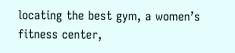locating the best gym, a women’s fitness center,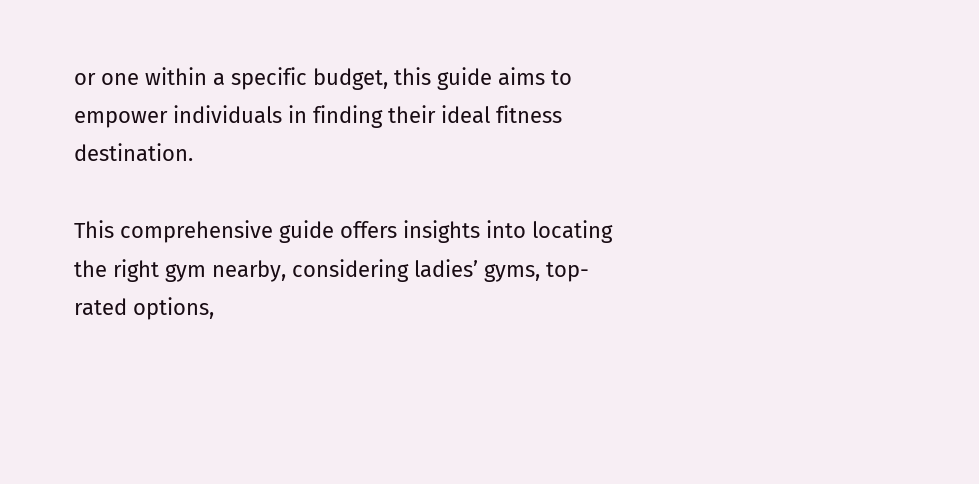or one within a specific budget, this guide aims to empower individuals in finding their ideal fitness destination.

This comprehensive guide offers insights into locating the right gym nearby, considering ladies’ gyms, top-rated options,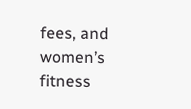fees, and women’s fitness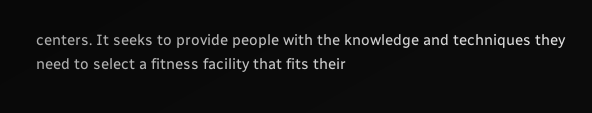centers. It seeks to provide people with the knowledge and techniques they need to select a fitness facility that fits their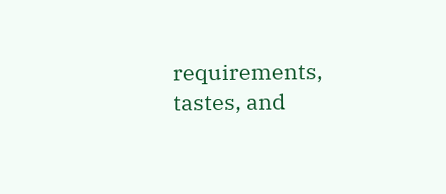requirements, tastes, and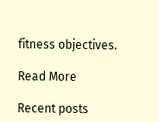fitness objectives.

Read More

Recent posts